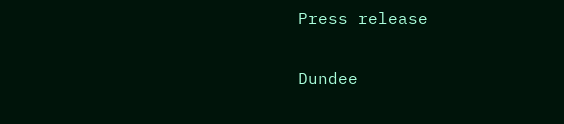Press release

Dundee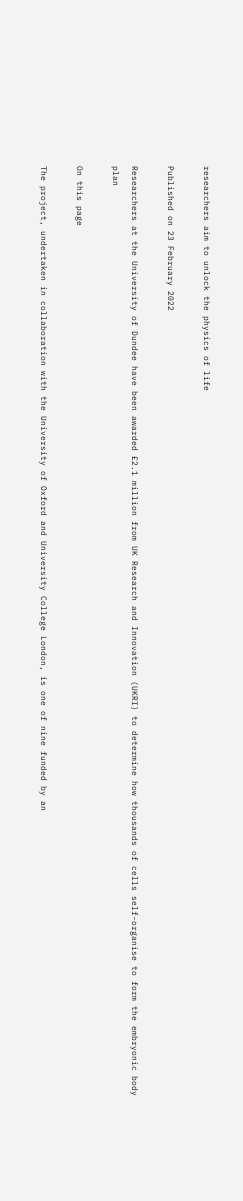researchers aim to unlock the physics of life

Published on 23 February 2022

Researchers at the University of Dundee have been awarded £2.1 million from UK Research and Innovation (UKRI) to determine how thousands of cells self-organise to form the embryonic body plan

On this page

The project, undertaken in collaboration with the University of Oxford and University College London, is one of nine funded by an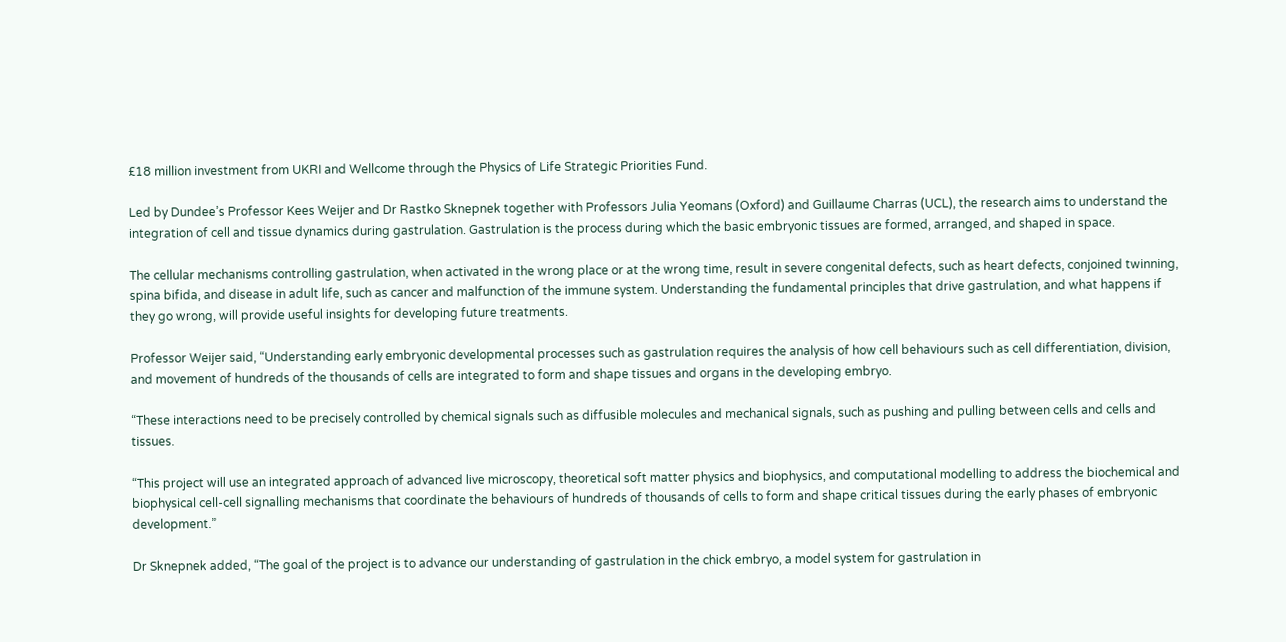£18 million investment from UKRI and Wellcome through the Physics of Life Strategic Priorities Fund.

Led by Dundee’s Professor Kees Weijer and Dr Rastko Sknepnek together with Professors Julia Yeomans (Oxford) and Guillaume Charras (UCL), the research aims to understand the integration of cell and tissue dynamics during gastrulation. Gastrulation is the process during which the basic embryonic tissues are formed, arranged, and shaped in space.

The cellular mechanisms controlling gastrulation, when activated in the wrong place or at the wrong time, result in severe congenital defects, such as heart defects, conjoined twinning, spina bifida, and disease in adult life, such as cancer and malfunction of the immune system. Understanding the fundamental principles that drive gastrulation, and what happens if they go wrong, will provide useful insights for developing future treatments.

Professor Weijer said, “Understanding early embryonic developmental processes such as gastrulation requires the analysis of how cell behaviours such as cell differentiation, division, and movement of hundreds of the thousands of cells are integrated to form and shape tissues and organs in the developing embryo.

“These interactions need to be precisely controlled by chemical signals such as diffusible molecules and mechanical signals, such as pushing and pulling between cells and cells and tissues.

“This project will use an integrated approach of advanced live microscopy, theoretical soft matter physics and biophysics, and computational modelling to address the biochemical and biophysical cell-cell signalling mechanisms that coordinate the behaviours of hundreds of thousands of cells to form and shape critical tissues during the early phases of embryonic development.”

Dr Sknepnek added, “The goal of the project is to advance our understanding of gastrulation in the chick embryo, a model system for gastrulation in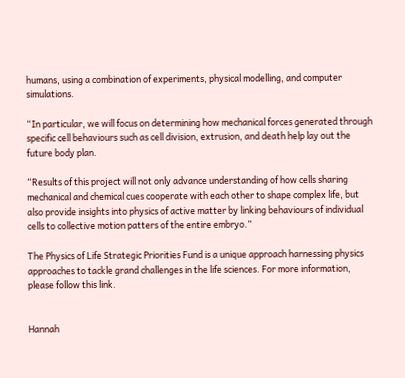humans, using a combination of experiments, physical modelling, and computer simulations.

“In particular, we will focus on determining how mechanical forces generated through specific cell behaviours such as cell division, extrusion, and death help lay out the future body plan.

“Results of this project will not only advance understanding of how cells sharing mechanical and chemical cues cooperate with each other to shape complex life, but also provide insights into physics of active matter by linking behaviours of individual cells to collective motion patters of the entire embryo.”

The Physics of Life Strategic Priorities Fund is a unique approach harnessing physics approaches to tackle grand challenges in the life sciences. For more information, please follow this link.


Hannah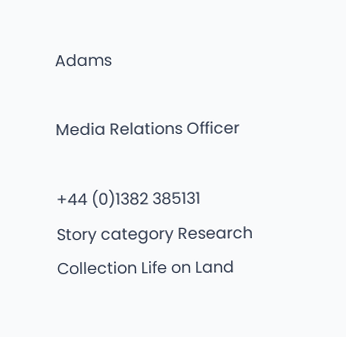Adams

Media Relations Officer

+44 (0)1382 385131
Story category Research
Collection Life on Land